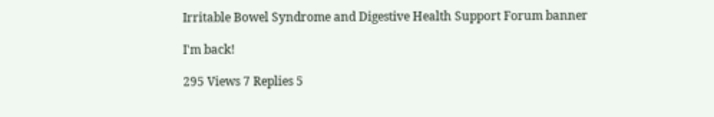Irritable Bowel Syndrome and Digestive Health Support Forum banner

I'm back!

295 Views 7 Replies 5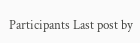Participants Last post by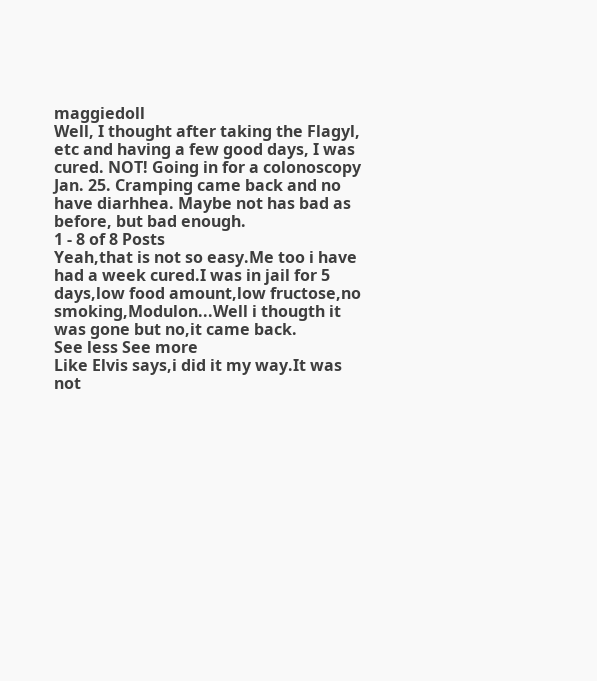maggiedoll
Well, I thought after taking the Flagyl, etc and having a few good days, I was cured. NOT! Going in for a colonoscopy Jan. 25. Cramping came back and no have diarhhea. Maybe not has bad as before, but bad enough.
1 - 8 of 8 Posts
Yeah,that is not so easy.Me too i have had a week cured.I was in jail for 5 days,low food amount,low fructose,no smoking,Modulon...Well i thougth it was gone but no,it came back.
See less See more
Like Elvis says,i did it my way.It was not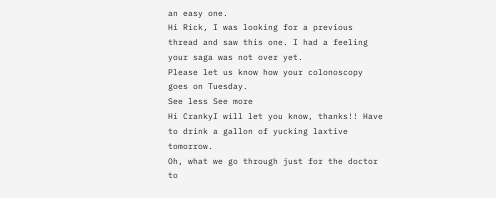an easy one.
Hi Rick, I was looking for a previous thread and saw this one. I had a feeling your saga was not over yet.
Please let us know how your colonoscopy goes on Tuesday.
See less See more
Hi CrankyI will let you know, thanks!! Have to drink a gallon of yucking laxtive tomorrow.
Oh, what we go through just for the doctor to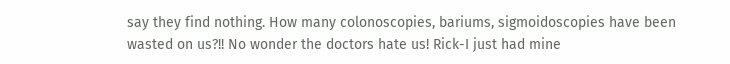say they find nothing. How many colonoscopies, bariums, sigmoidoscopies have been wasted on us?!! No wonder the doctors hate us! Rick-I just had mine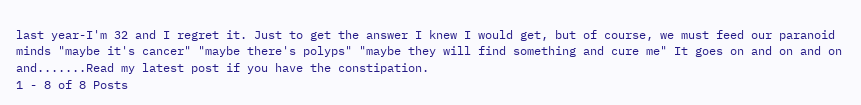last year-I'm 32 and I regret it. Just to get the answer I knew I would get, but of course, we must feed our paranoid minds "maybe it's cancer" "maybe there's polyps" "maybe they will find something and cure me" It goes on and on and on and.......Read my latest post if you have the constipation.
1 - 8 of 8 Posts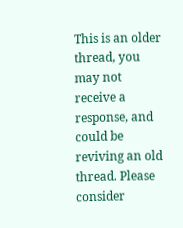This is an older thread, you may not receive a response, and could be reviving an old thread. Please consider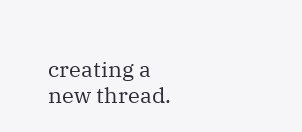creating a new thread.